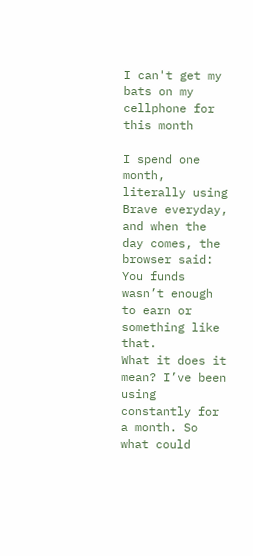I can't get my bats on my cellphone for this month

I spend one month, literally using Brave everyday, and when the day comes, the browser said: You funds wasn’t enough to earn or something like that.
What it does it mean? I’ve been using constantly for a month. So what could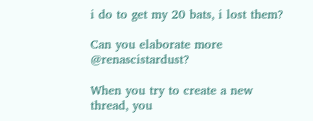i do to get my 20 bats, i lost them?

Can you elaborate more @renascistardust?

When you try to create a new thread, you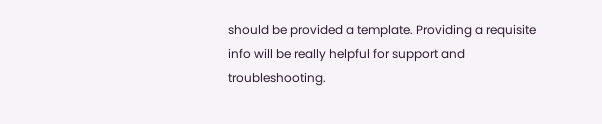should be provided a template. Providing a requisite info will be really helpful for support and troubleshooting.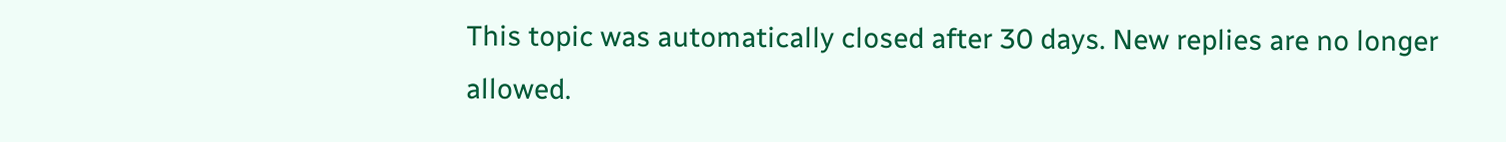This topic was automatically closed after 30 days. New replies are no longer allowed.